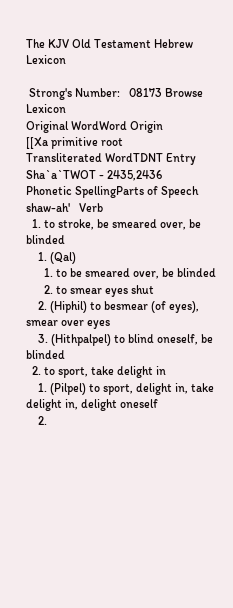The KJV Old Testament Hebrew Lexicon

 Strong's Number:   08173 Browse Lexicon
Original WordWord Origin
[[Xa primitive root
Transliterated WordTDNT Entry
Sha`a`TWOT - 2435,2436
Phonetic SpellingParts of Speech
shaw-ah'   Verb
  1. to stroke, be smeared over, be blinded
    1. (Qal)
      1. to be smeared over, be blinded
      2. to smear eyes shut
    2. (Hiphil) to besmear (of eyes), smear over eyes
    3. (Hithpalpel) to blind oneself, be blinded
  2. to sport, take delight in
    1. (Pilpel) to sport, delight in, take delight in, delight oneself
    2.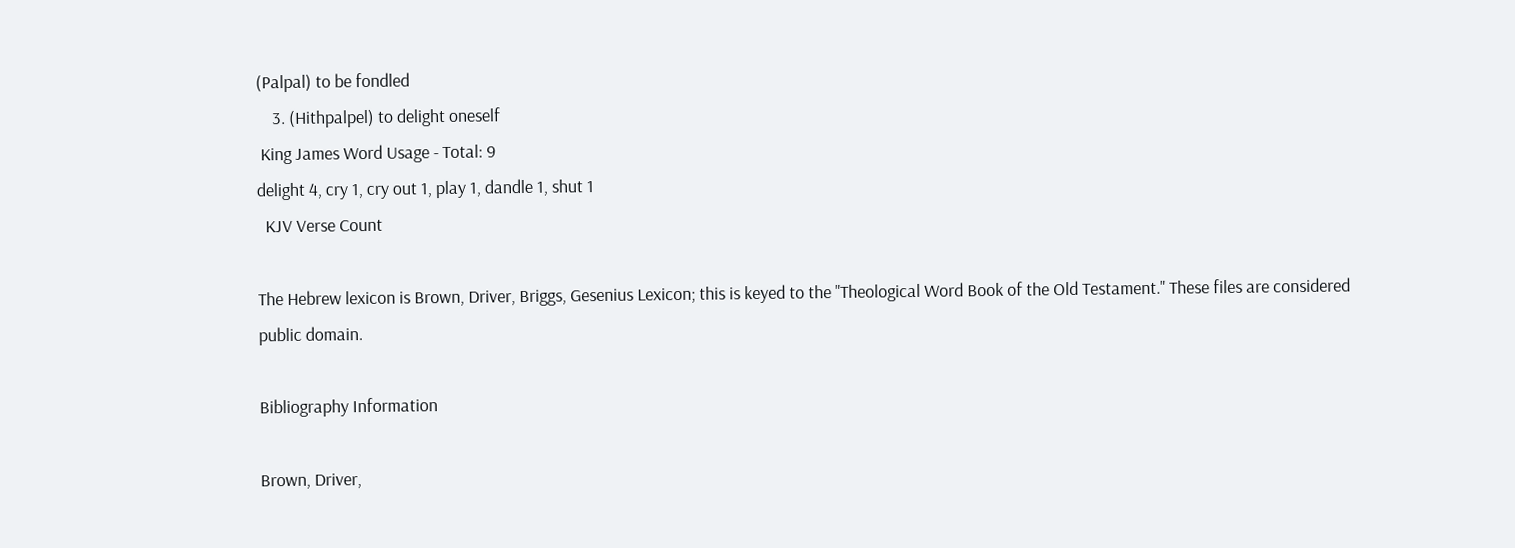(Palpal) to be fondled
    3. (Hithpalpel) to delight oneself
 King James Word Usage - Total: 9
delight 4, cry 1, cry out 1, play 1, dandle 1, shut 1
  KJV Verse Count

The Hebrew lexicon is Brown, Driver, Briggs, Gesenius Lexicon; this is keyed to the "Theological Word Book of the Old Testament." These files are considered public domain.

Bibliography Information

Brown, Driver,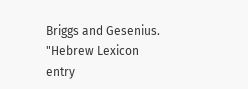Briggs and Gesenius. "Hebrew Lexicon entry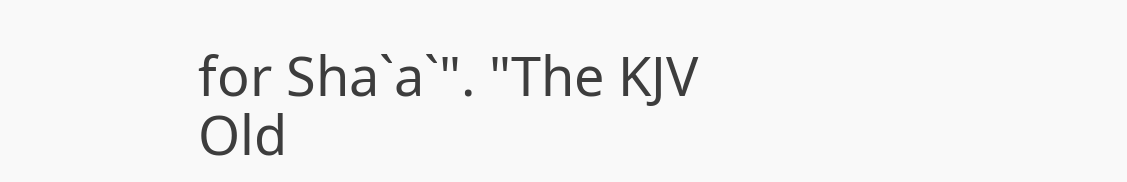for Sha`a`". "The KJV Old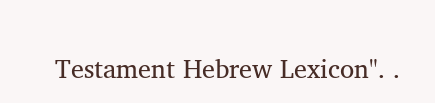Testament Hebrew Lexicon". .